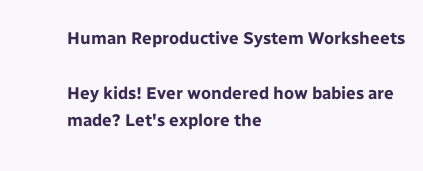Human Reproductive System Worksheets

Hey kids! Ever wondered how babies are made? Let's explore the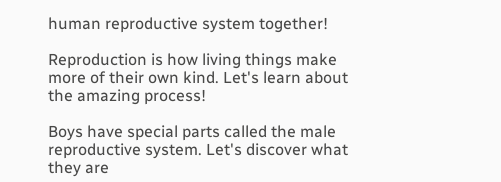human reproductive system together!

Reproduction is how living things make more of their own kind. Let's learn about the amazing process!

Boys have special parts called the male reproductive system. Let's discover what they are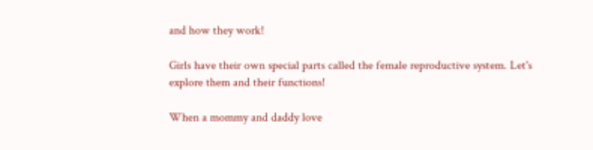and how they work!

Girls have their own special parts called the female reproductive system. Let's explore them and their functions!

When a mommy and daddy love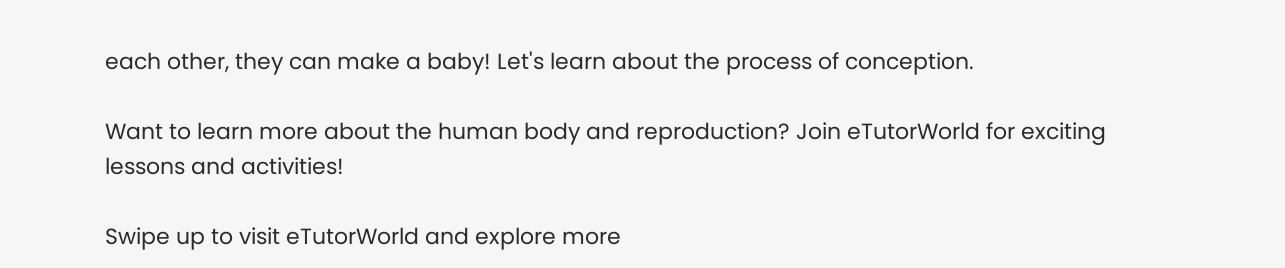each other, they can make a baby! Let's learn about the process of conception.

Want to learn more about the human body and reproduction? Join eTutorWorld for exciting lessons and activities!

Swipe up to visit eTutorWorld and explore more